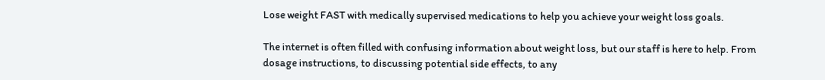Lose weight FAST with medically supervised medications to help you achieve your weight loss goals.

The internet is often filled with confusing information about weight loss, but our staff is here to help. From dosage instructions, to discussing potential side effects, to any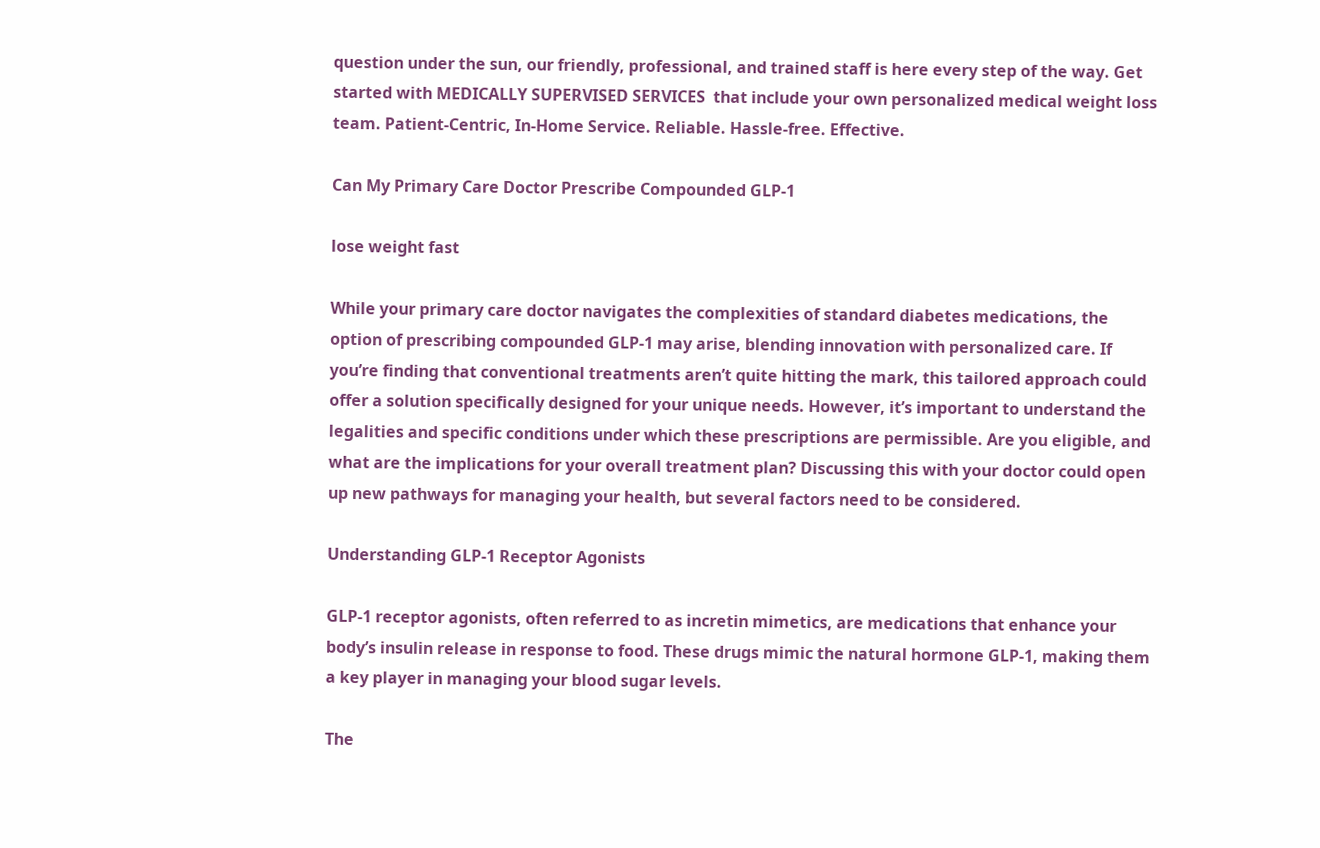question under the sun, our friendly, professional, and trained staff is here every step of the way. Get started with MEDICALLY SUPERVISED SERVICES  that include your own personalized medical weight loss team. Patient-Centric, In-Home Service. Reliable. Hassle-free. Effective.

Can My Primary Care Doctor Prescribe Compounded GLP-1

lose weight fast

While your primary care doctor navigates the complexities of standard diabetes medications, the option of prescribing compounded GLP-1 may arise, blending innovation with personalized care. If you’re finding that conventional treatments aren’t quite hitting the mark, this tailored approach could offer a solution specifically designed for your unique needs. However, it’s important to understand the legalities and specific conditions under which these prescriptions are permissible. Are you eligible, and what are the implications for your overall treatment plan? Discussing this with your doctor could open up new pathways for managing your health, but several factors need to be considered.

Understanding GLP-1 Receptor Agonists

GLP-1 receptor agonists, often referred to as incretin mimetics, are medications that enhance your body’s insulin release in response to food. These drugs mimic the natural hormone GLP-1, making them a key player in managing your blood sugar levels.

The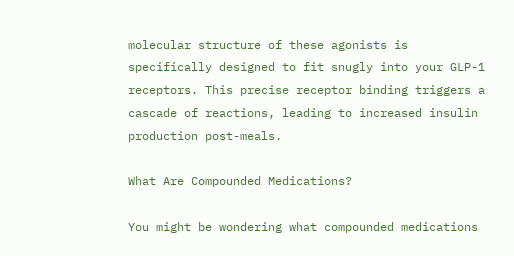molecular structure of these agonists is specifically designed to fit snugly into your GLP-1 receptors. This precise receptor binding triggers a cascade of reactions, leading to increased insulin production post-meals.

What Are Compounded Medications?

You might be wondering what compounded medications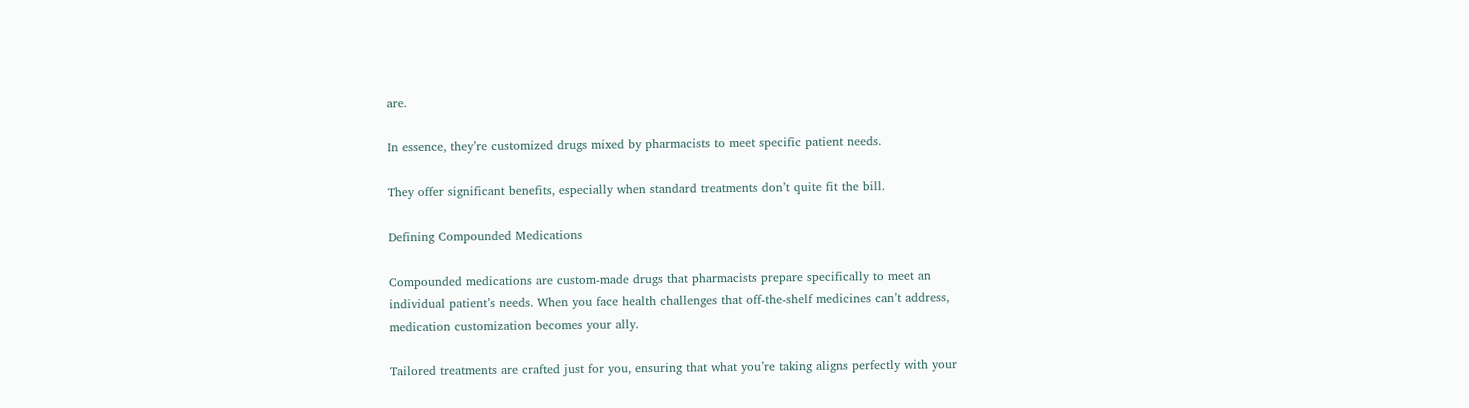are.

In essence, they’re customized drugs mixed by pharmacists to meet specific patient needs.

They offer significant benefits, especially when standard treatments don’t quite fit the bill.

Defining Compounded Medications

Compounded medications are custom-made drugs that pharmacists prepare specifically to meet an individual patient’s needs. When you face health challenges that off-the-shelf medicines can’t address, medication customization becomes your ally.

Tailored treatments are crafted just for you, ensuring that what you’re taking aligns perfectly with your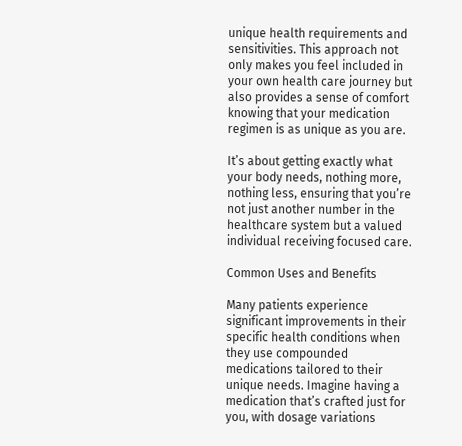unique health requirements and sensitivities. This approach not only makes you feel included in your own health care journey but also provides a sense of comfort knowing that your medication regimen is as unique as you are.

It’s about getting exactly what your body needs, nothing more, nothing less, ensuring that you’re not just another number in the healthcare system but a valued individual receiving focused care.

Common Uses and Benefits

Many patients experience significant improvements in their specific health conditions when they use compounded medications tailored to their unique needs. Imagine having a medication that’s crafted just for you, with dosage variations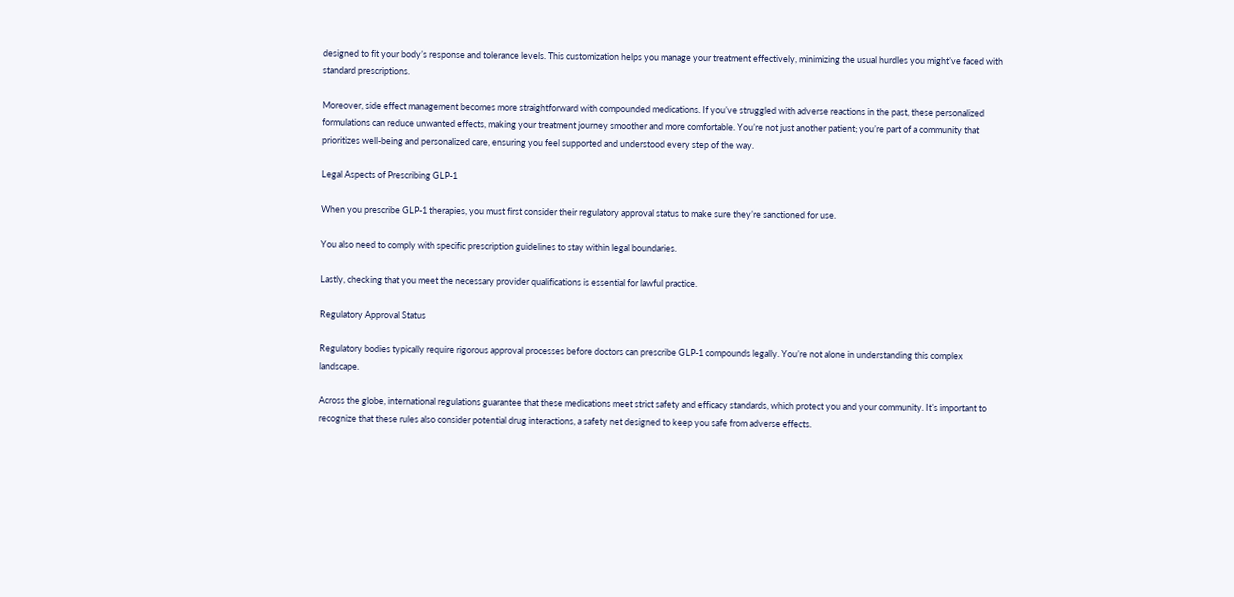designed to fit your body’s response and tolerance levels. This customization helps you manage your treatment effectively, minimizing the usual hurdles you might’ve faced with standard prescriptions.

Moreover, side effect management becomes more straightforward with compounded medications. If you’ve struggled with adverse reactions in the past, these personalized formulations can reduce unwanted effects, making your treatment journey smoother and more comfortable. You’re not just another patient; you’re part of a community that prioritizes well-being and personalized care, ensuring you feel supported and understood every step of the way.

Legal Aspects of Prescribing GLP-1

When you prescribe GLP-1 therapies, you must first consider their regulatory approval status to make sure they’re sanctioned for use.

You also need to comply with specific prescription guidelines to stay within legal boundaries.

Lastly, checking that you meet the necessary provider qualifications is essential for lawful practice.

Regulatory Approval Status

Regulatory bodies typically require rigorous approval processes before doctors can prescribe GLP-1 compounds legally. You’re not alone in understanding this complex landscape.

Across the globe, international regulations guarantee that these medications meet strict safety and efficacy standards, which protect you and your community. It’s important to recognize that these rules also consider potential drug interactions, a safety net designed to keep you safe from adverse effects.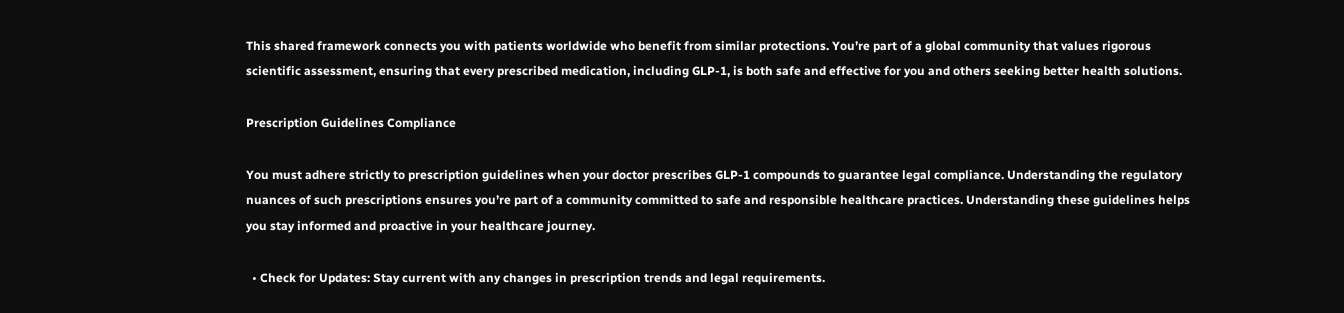This shared framework connects you with patients worldwide who benefit from similar protections. You’re part of a global community that values rigorous scientific assessment, ensuring that every prescribed medication, including GLP-1, is both safe and effective for you and others seeking better health solutions.

Prescription Guidelines Compliance

You must adhere strictly to prescription guidelines when your doctor prescribes GLP-1 compounds to guarantee legal compliance. Understanding the regulatory nuances of such prescriptions ensures you’re part of a community committed to safe and responsible healthcare practices. Understanding these guidelines helps you stay informed and proactive in your healthcare journey.

  • Check for Updates: Stay current with any changes in prescription trends and legal requirements.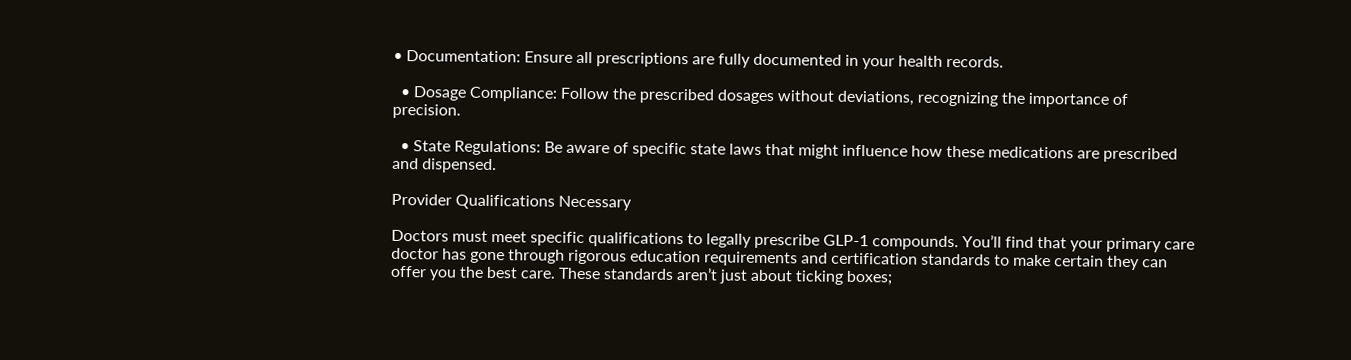• Documentation: Ensure all prescriptions are fully documented in your health records.

  • Dosage Compliance: Follow the prescribed dosages without deviations, recognizing the importance of precision.

  • State Regulations: Be aware of specific state laws that might influence how these medications are prescribed and dispensed.

Provider Qualifications Necessary

Doctors must meet specific qualifications to legally prescribe GLP-1 compounds. You’ll find that your primary care doctor has gone through rigorous education requirements and certification standards to make certain they can offer you the best care. These standards aren’t just about ticking boxes;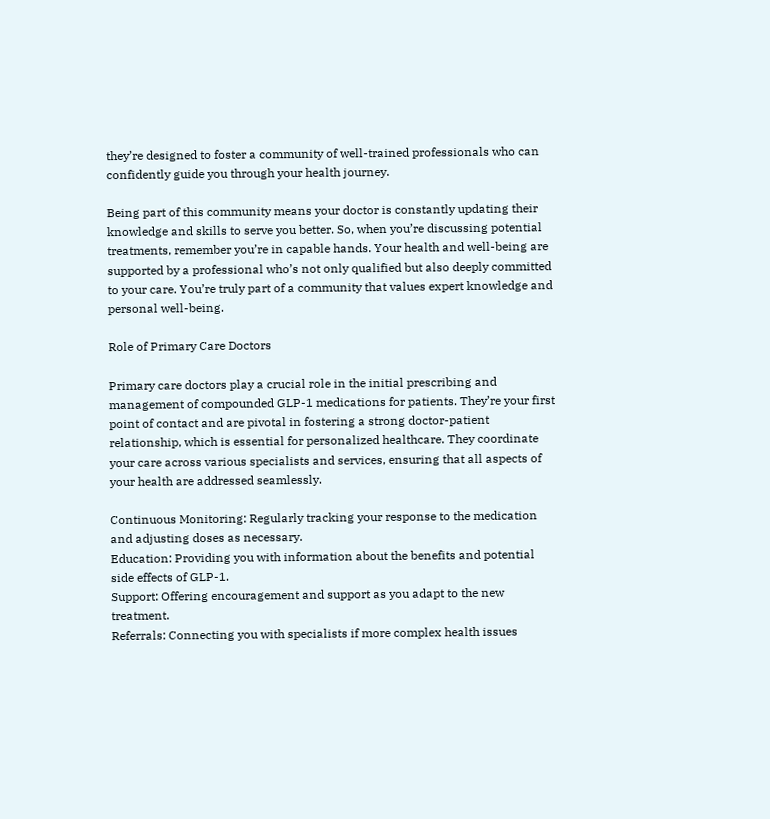they’re designed to foster a community of well-trained professionals who can confidently guide you through your health journey.

Being part of this community means your doctor is constantly updating their knowledge and skills to serve you better. So, when you’re discussing potential treatments, remember you’re in capable hands. Your health and well-being are supported by a professional who’s not only qualified but also deeply committed to your care. You’re truly part of a community that values expert knowledge and personal well-being.

Role of Primary Care Doctors

Primary care doctors play a crucial role in the initial prescribing and management of compounded GLP-1 medications for patients. They’re your first point of contact and are pivotal in fostering a strong doctor-patient relationship, which is essential for personalized healthcare. They coordinate your care across various specialists and services, ensuring that all aspects of your health are addressed seamlessly.

Continuous Monitoring: Regularly tracking your response to the medication and adjusting doses as necessary.
Education: Providing you with information about the benefits and potential side effects of GLP-1.
Support: Offering encouragement and support as you adapt to the new treatment.
Referrals: Connecting you with specialists if more complex health issues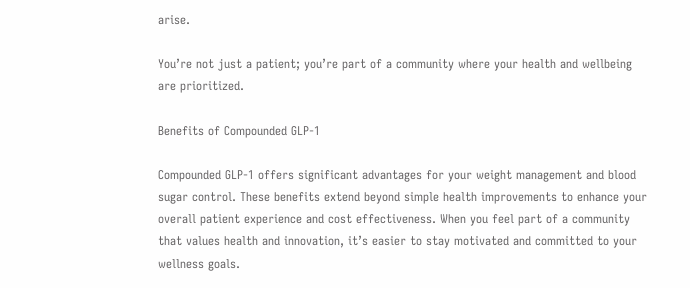arise.

You’re not just a patient; you’re part of a community where your health and wellbeing are prioritized.

Benefits of Compounded GLP-1

Compounded GLP-1 offers significant advantages for your weight management and blood sugar control. These benefits extend beyond simple health improvements to enhance your overall patient experience and cost effectiveness. When you feel part of a community that values health and innovation, it’s easier to stay motivated and committed to your wellness goals.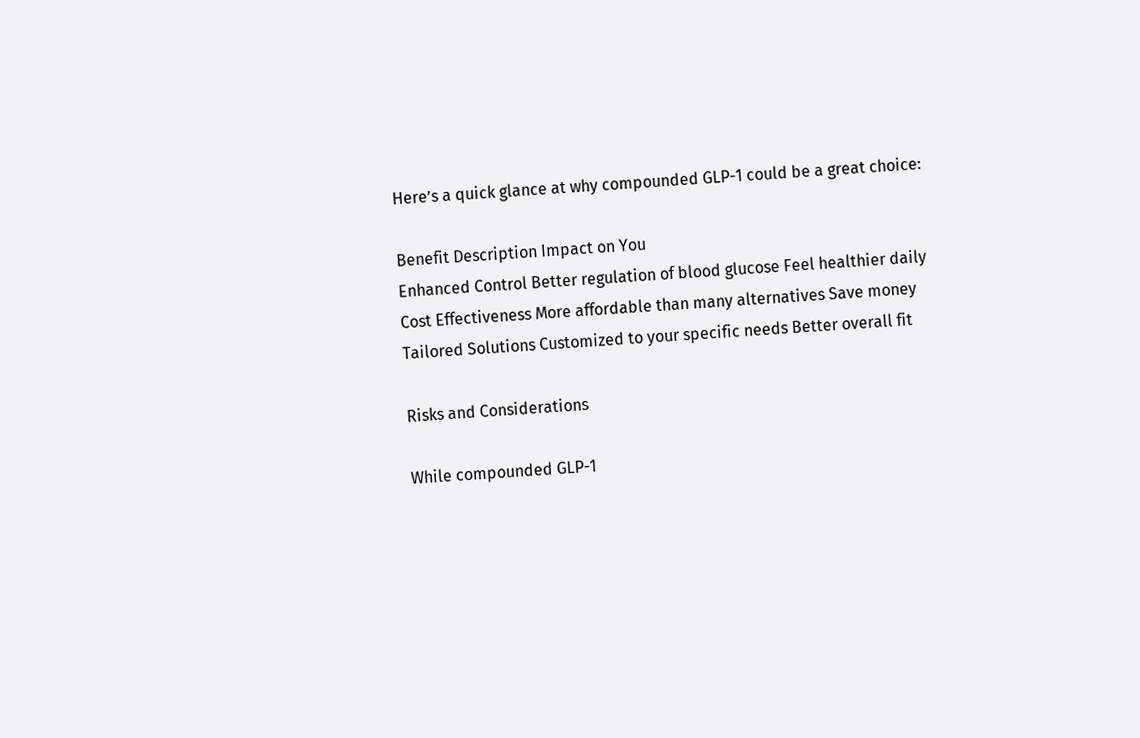Here’s a quick glance at why compounded GLP-1 could be a great choice:

Benefit Description Impact on You
Enhanced Control Better regulation of blood glucose Feel healthier daily
Cost Effectiveness More affordable than many alternatives Save money
Tailored Solutions Customized to your specific needs Better overall fit

Risks and Considerations

While compounded GLP-1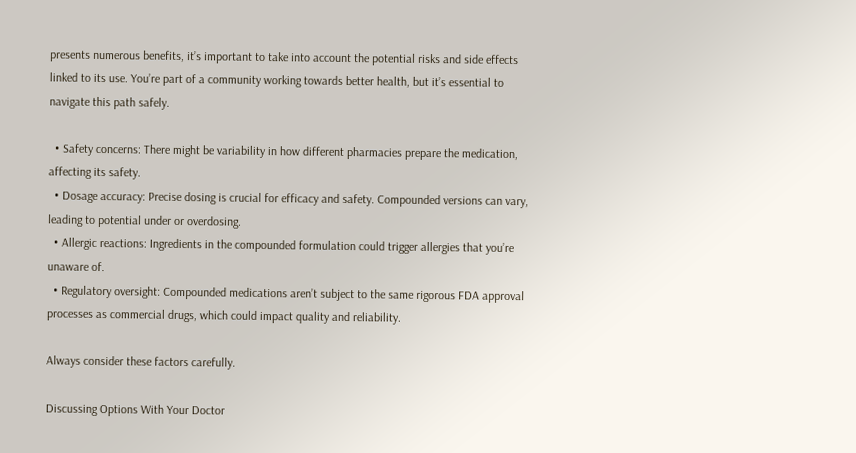presents numerous benefits, it’s important to take into account the potential risks and side effects linked to its use. You’re part of a community working towards better health, but it’s essential to navigate this path safely.

  • Safety concerns: There might be variability in how different pharmacies prepare the medication, affecting its safety.
  • Dosage accuracy: Precise dosing is crucial for efficacy and safety. Compounded versions can vary, leading to potential under or overdosing.
  • Allergic reactions: Ingredients in the compounded formulation could trigger allergies that you’re unaware of.
  • Regulatory oversight: Compounded medications aren’t subject to the same rigorous FDA approval processes as commercial drugs, which could impact quality and reliability.

Always consider these factors carefully.

Discussing Options With Your Doctor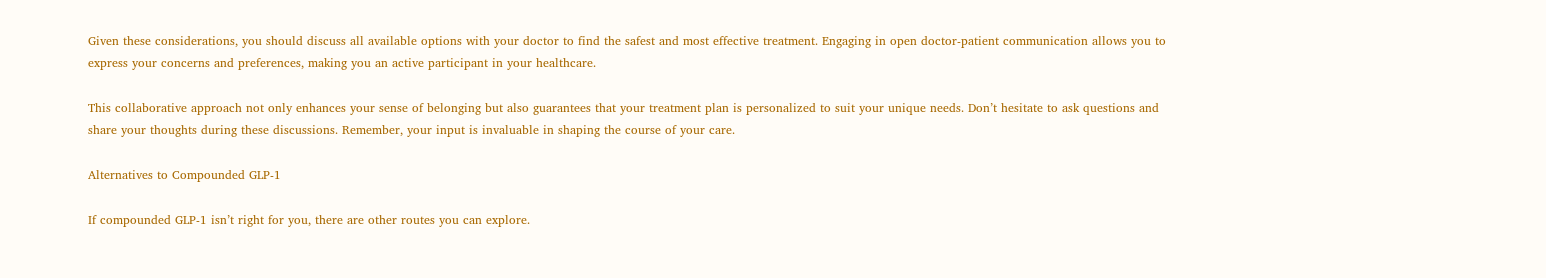Given these considerations, you should discuss all available options with your doctor to find the safest and most effective treatment. Engaging in open doctor-patient communication allows you to express your concerns and preferences, making you an active participant in your healthcare.

This collaborative approach not only enhances your sense of belonging but also guarantees that your treatment plan is personalized to suit your unique needs. Don’t hesitate to ask questions and share your thoughts during these discussions. Remember, your input is invaluable in shaping the course of your care.

Alternatives to Compounded GLP-1

If compounded GLP-1 isn’t right for you, there are other routes you can explore.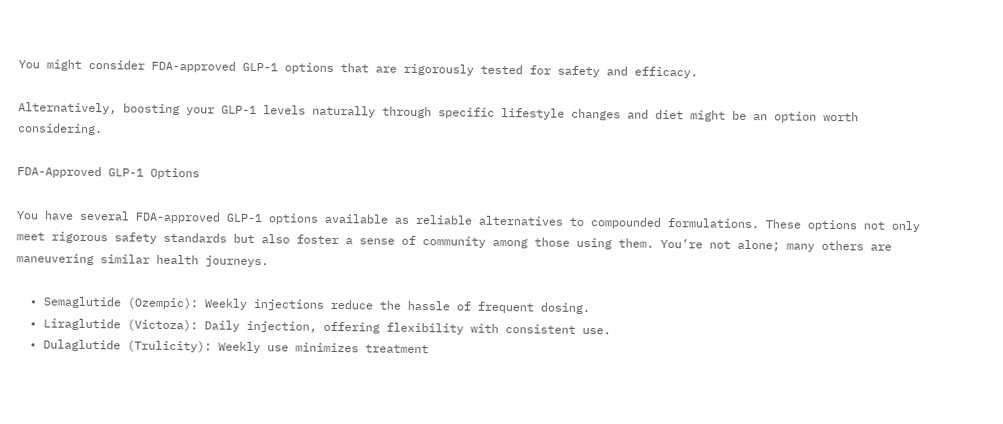You might consider FDA-approved GLP-1 options that are rigorously tested for safety and efficacy.

Alternatively, boosting your GLP-1 levels naturally through specific lifestyle changes and diet might be an option worth considering.

FDA-Approved GLP-1 Options

You have several FDA-approved GLP-1 options available as reliable alternatives to compounded formulations. These options not only meet rigorous safety standards but also foster a sense of community among those using them. You’re not alone; many others are maneuvering similar health journeys.

  • Semaglutide (Ozempic): Weekly injections reduce the hassle of frequent dosing.
  • Liraglutide (Victoza): Daily injection, offering flexibility with consistent use.
  • Dulaglutide (Trulicity): Weekly use minimizes treatment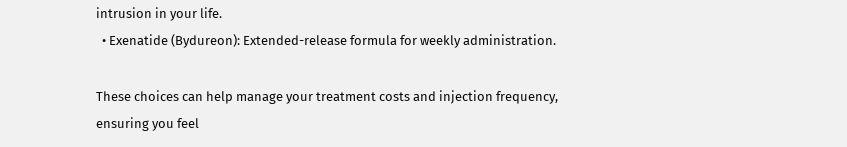intrusion in your life.
  • Exenatide (Bydureon): Extended-release formula for weekly administration.

These choices can help manage your treatment costs and injection frequency, ensuring you feel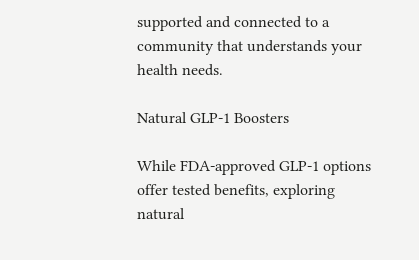supported and connected to a community that understands your health needs.

Natural GLP-1 Boosters

While FDA-approved GLP-1 options offer tested benefits, exploring natural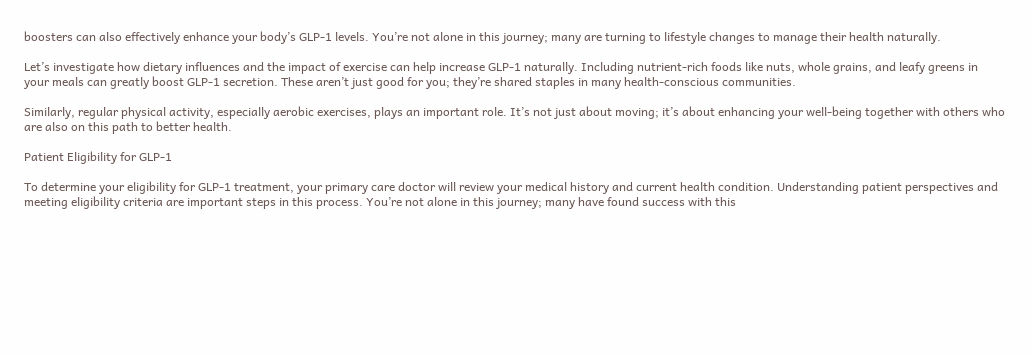boosters can also effectively enhance your body’s GLP-1 levels. You’re not alone in this journey; many are turning to lifestyle changes to manage their health naturally.

Let’s investigate how dietary influences and the impact of exercise can help increase GLP-1 naturally. Including nutrient-rich foods like nuts, whole grains, and leafy greens in your meals can greatly boost GLP-1 secretion. These aren’t just good for you; they’re shared staples in many health-conscious communities.

Similarly, regular physical activity, especially aerobic exercises, plays an important role. It’s not just about moving; it’s about enhancing your well-being together with others who are also on this path to better health.

Patient Eligibility for GLP-1

To determine your eligibility for GLP-1 treatment, your primary care doctor will review your medical history and current health condition. Understanding patient perspectives and meeting eligibility criteria are important steps in this process. You’re not alone in this journey; many have found success with this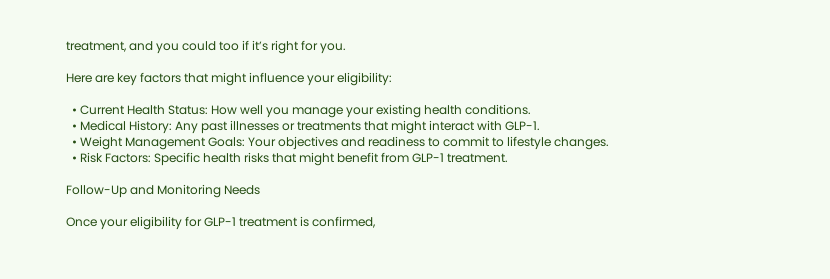treatment, and you could too if it’s right for you.

Here are key factors that might influence your eligibility:

  • Current Health Status: How well you manage your existing health conditions.
  • Medical History: Any past illnesses or treatments that might interact with GLP-1.
  • Weight Management Goals: Your objectives and readiness to commit to lifestyle changes.
  • Risk Factors: Specific health risks that might benefit from GLP-1 treatment.

Follow-Up and Monitoring Needs

Once your eligibility for GLP-1 treatment is confirmed,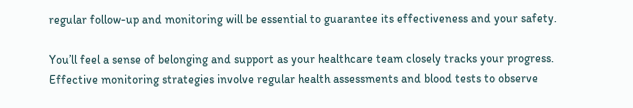regular follow-up and monitoring will be essential to guarantee its effectiveness and your safety.

You’ll feel a sense of belonging and support as your healthcare team closely tracks your progress. Effective monitoring strategies involve regular health assessments and blood tests to observe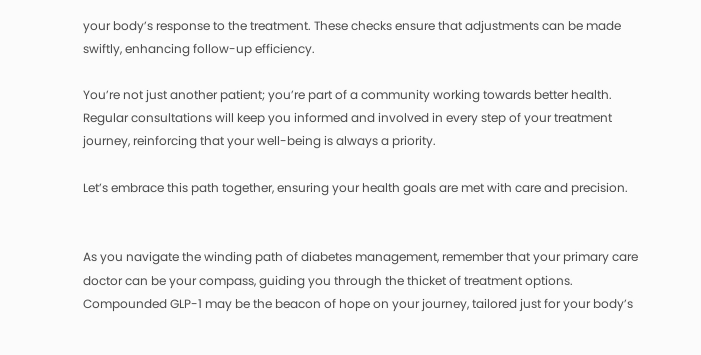your body’s response to the treatment. These checks ensure that adjustments can be made swiftly, enhancing follow-up efficiency.

You’re not just another patient; you’re part of a community working towards better health. Regular consultations will keep you informed and involved in every step of your treatment journey, reinforcing that your well-being is always a priority.

Let’s embrace this path together, ensuring your health goals are met with care and precision.


As you navigate the winding path of diabetes management, remember that your primary care doctor can be your compass, guiding you through the thicket of treatment options. Compounded GLP-1 may be the beacon of hope on your journey, tailored just for your body’s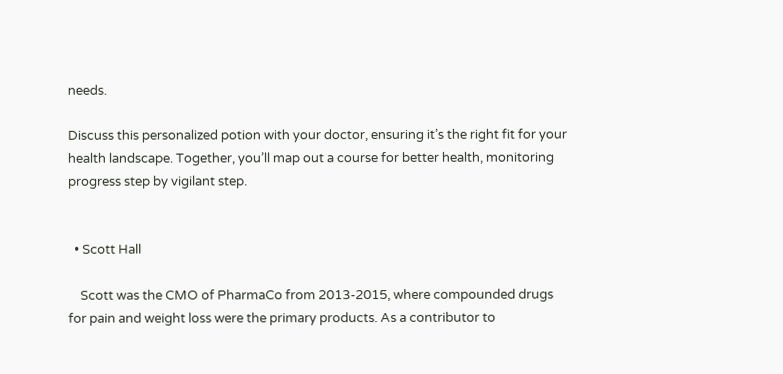needs.

Discuss this personalized potion with your doctor, ensuring it’s the right fit for your health landscape. Together, you’ll map out a course for better health, monitoring progress step by vigilant step.


  • Scott Hall

    Scott was the CMO of PharmaCo from 2013-2015, where compounded drugs for pain and weight loss were the primary products. As a contributor to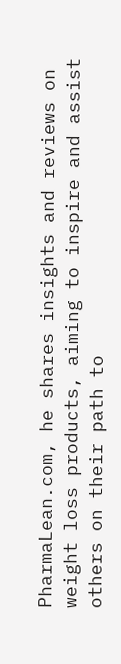PharmaLean.com, he shares insights and reviews on weight loss products, aiming to inspire and assist others on their path to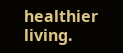healthier living.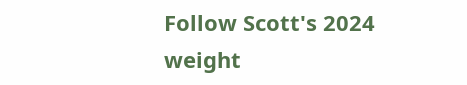Follow Scott's 2024 weight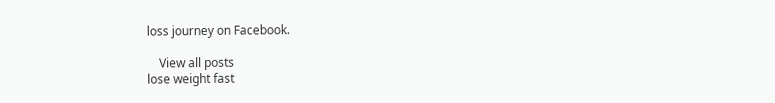loss journey on Facebook.

    View all posts
lose weight fast